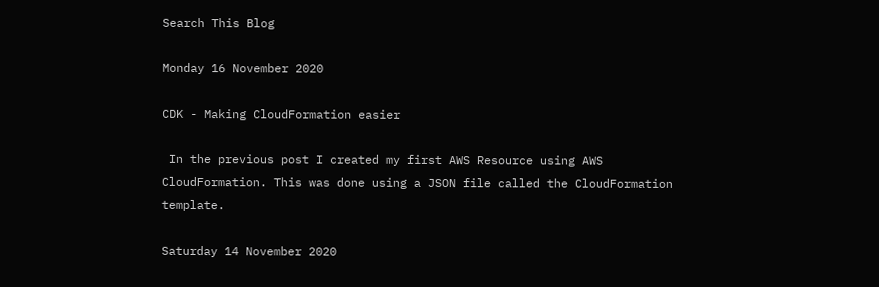Search This Blog

Monday 16 November 2020

CDK - Making CloudFormation easier

 In the previous post I created my first AWS Resource using AWS CloudFormation. This was done using a JSON file called the CloudFormation template.

Saturday 14 November 2020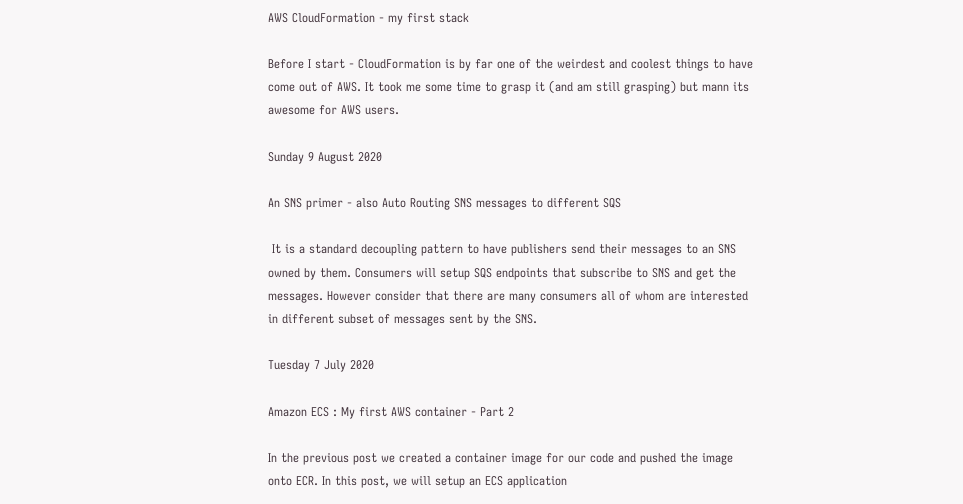AWS CloudFormation - my first stack

Before I start - CloudFormation is by far one of the weirdest and coolest things to have come out of AWS. It took me some time to grasp it (and am still grasping) but mann its awesome for AWS users.

Sunday 9 August 2020

An SNS primer - also Auto Routing SNS messages to different SQS

 It is a standard decoupling pattern to have publishers send their messages to an SNS owned by them. Consumers will setup SQS endpoints that subscribe to SNS and get the messages. However consider that there are many consumers all of whom are interested in different subset of messages sent by the SNS.

Tuesday 7 July 2020

Amazon ECS : My first AWS container - Part 2

In the previous post we created a container image for our code and pushed the image onto ECR. In this post, we will setup an ECS application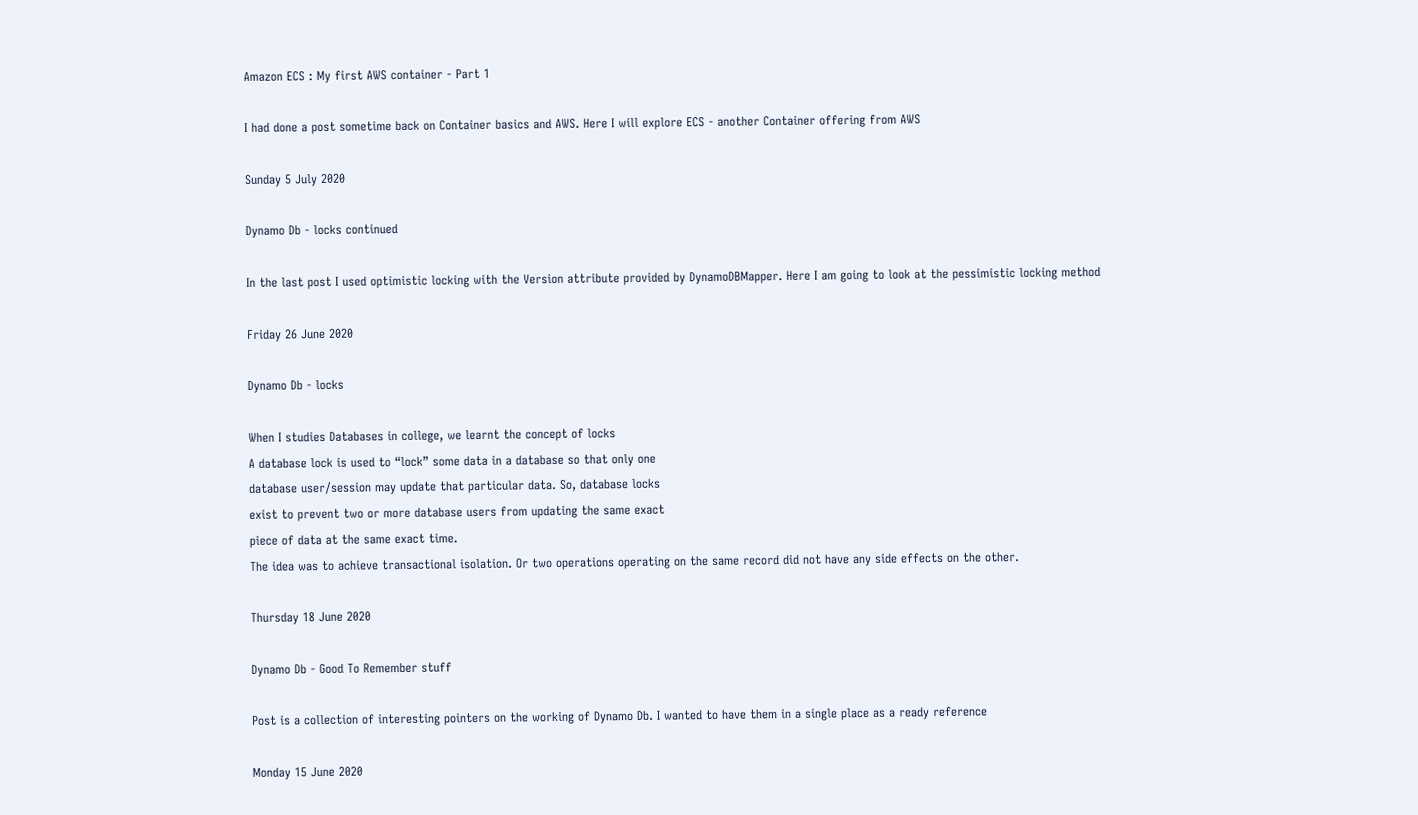Amazon ECS : My first AWS container - Part 1

I had done a post sometime back on Container basics and AWS. Here I will explore ECS - another Container offering from AWS

Sunday 5 July 2020

Dynamo Db - locks continued

In the last post I used optimistic locking with the Version attribute provided by DynamoDBMapper. Here I am going to look at the pessimistic locking method

Friday 26 June 2020

Dynamo Db - locks

When I studies Databases in college, we learnt the concept of locks
A database lock is used to “lock” some data in a database so that only one
database user/session may update that particular data. So, database locks
exist to prevent two or more database users from updating the same exact
piece of data at the same exact time.
The idea was to achieve transactional isolation. Or two operations operating on the same record did not have any side effects on the other.

Thursday 18 June 2020

Dynamo Db - Good To Remember stuff

Post is a collection of interesting pointers on the working of Dynamo Db. I wanted to have them in a single place as a ready reference

Monday 15 June 2020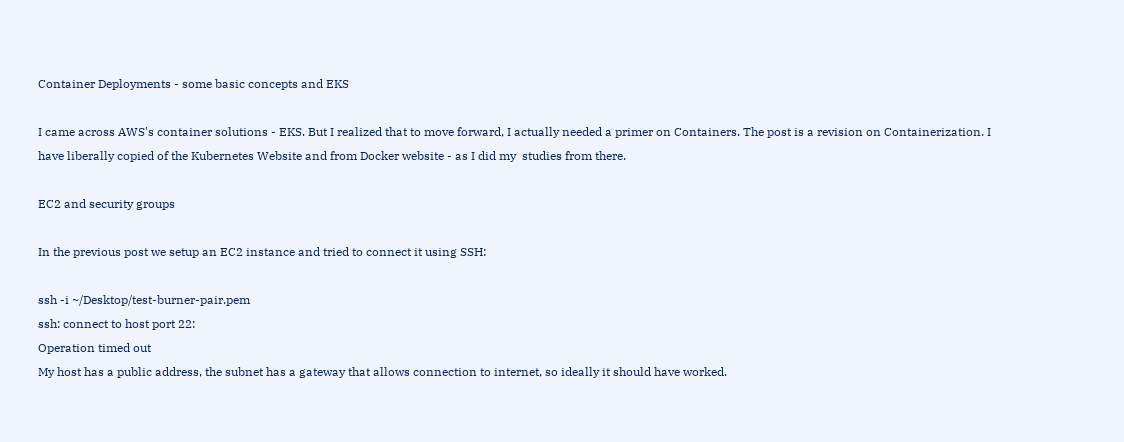Container Deployments - some basic concepts and EKS

I came across AWS's container solutions - EKS. But I realized that to move forward, I actually needed a primer on Containers. The post is a revision on Containerization. I have liberally copied of the Kubernetes Website and from Docker website - as I did my  studies from there.

EC2 and security groups

In the previous post we setup an EC2 instance and tried to connect it using SSH:

ssh -i ~/Desktop/test-burner-pair.pem
ssh: connect to host port 22:
Operation timed out
My host has a public address, the subnet has a gateway that allows connection to internet, so ideally it should have worked.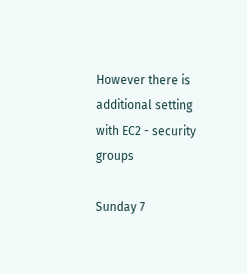However there is additional setting with EC2 - security groups

Sunday 7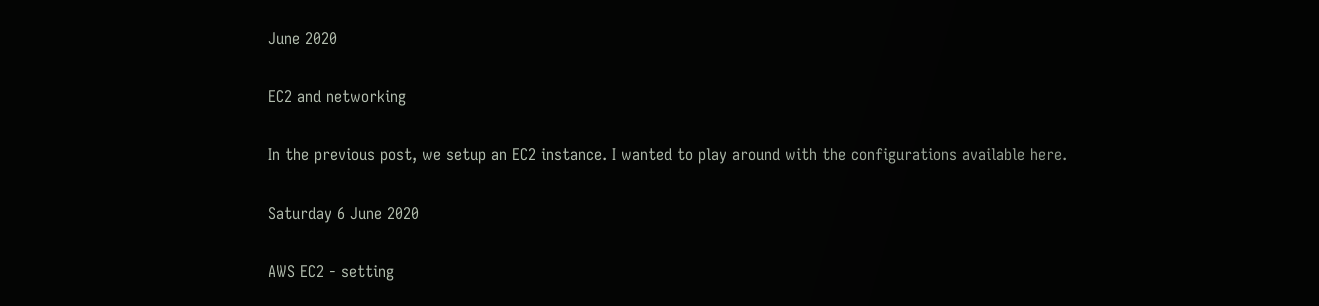June 2020

EC2 and networking

In the previous post, we setup an EC2 instance. I wanted to play around with the configurations available here.

Saturday 6 June 2020

AWS EC2 - setting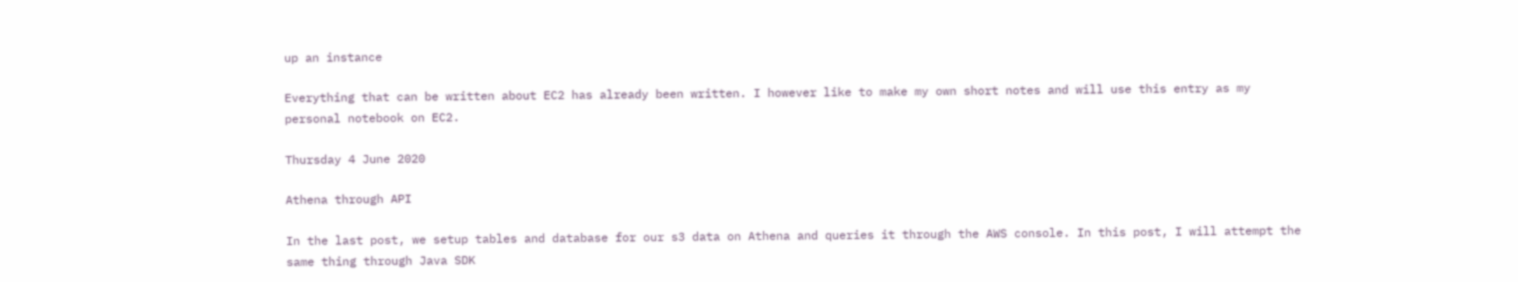up an instance

Everything that can be written about EC2 has already been written. I however like to make my own short notes and will use this entry as my personal notebook on EC2.

Thursday 4 June 2020

Athena through API

In the last post, we setup tables and database for our s3 data on Athena and queries it through the AWS console. In this post, I will attempt the same thing through Java SDK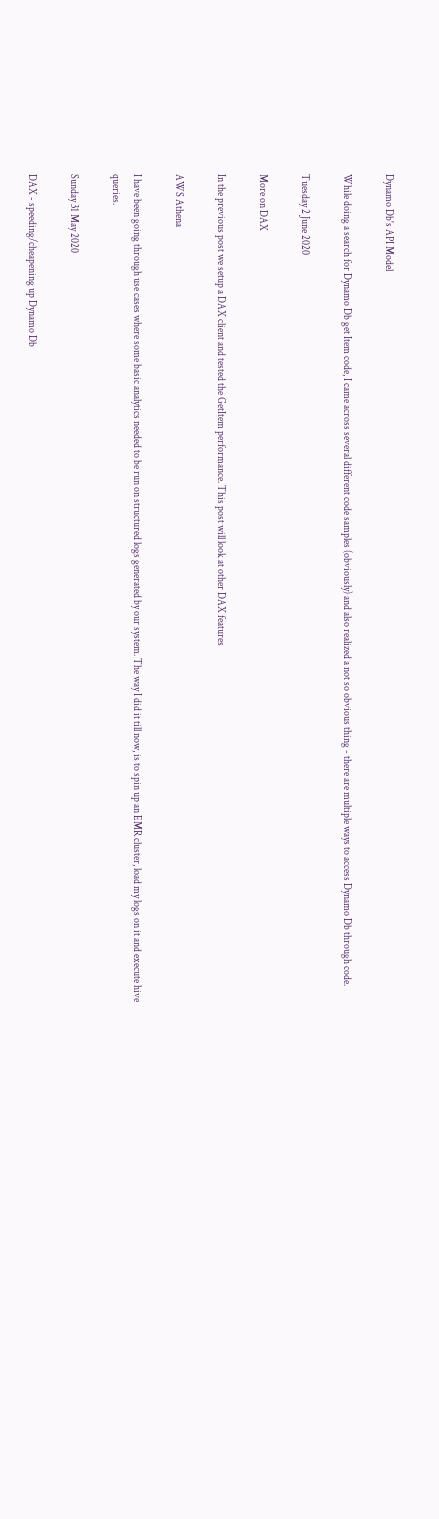Dynamo Db's API Model

While doing a search for Dynamo Db get Item code, I came across several different code samples (obviously) and also realized a not so obvious thing - there are multiple ways to access Dynamo Db through code.

Tuesday 2 June 2020

More on DAX

In the previous post we setup a DAX client and tested the GetItem performance. This post will look at other DAX features

AWS Athena

I have been going through use cases where some basic analytics needed to be run on structured logs generated by our system. The way I did it till now, is to spin up an EMR cluster, load my logs on it and execute hive queries.

Sunday 31 May 2020

DAX - speeding/cheapening up Dynamo Db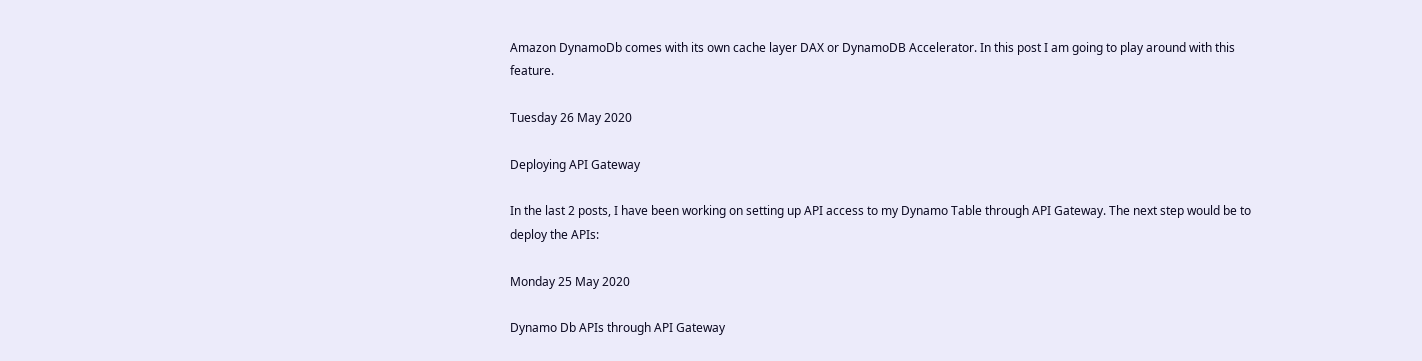Amazon DynamoDb comes with its own cache layer DAX or DynamoDB Accelerator. In this post I am going to play around with this feature.

Tuesday 26 May 2020

Deploying API Gateway

In the last 2 posts, I have been working on setting up API access to my Dynamo Table through API Gateway. The next step would be to deploy the APIs:

Monday 25 May 2020

Dynamo Db APIs through API Gateway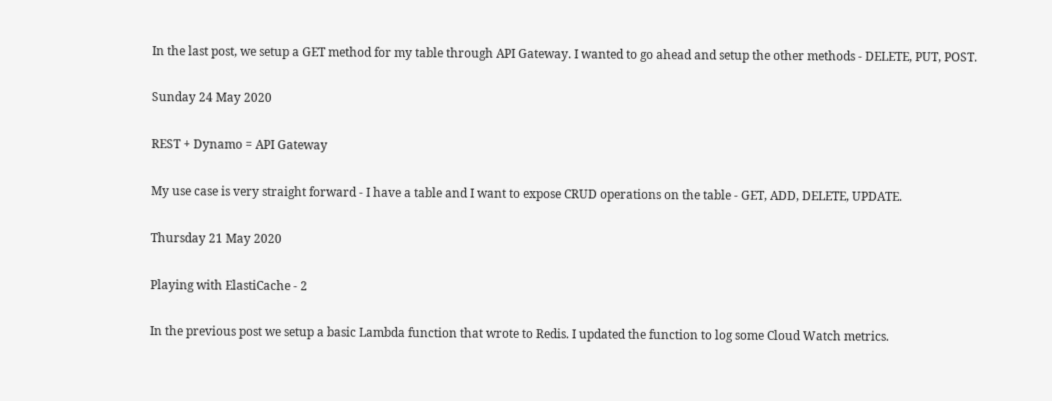In the last post, we setup a GET method for my table through API Gateway. I wanted to go ahead and setup the other methods - DELETE, PUT, POST.

Sunday 24 May 2020

REST + Dynamo = API Gateway

My use case is very straight forward - I have a table and I want to expose CRUD operations on the table - GET, ADD, DELETE, UPDATE.

Thursday 21 May 2020

Playing with ElastiCache - 2

In the previous post we setup a basic Lambda function that wrote to Redis. I updated the function to log some Cloud Watch metrics.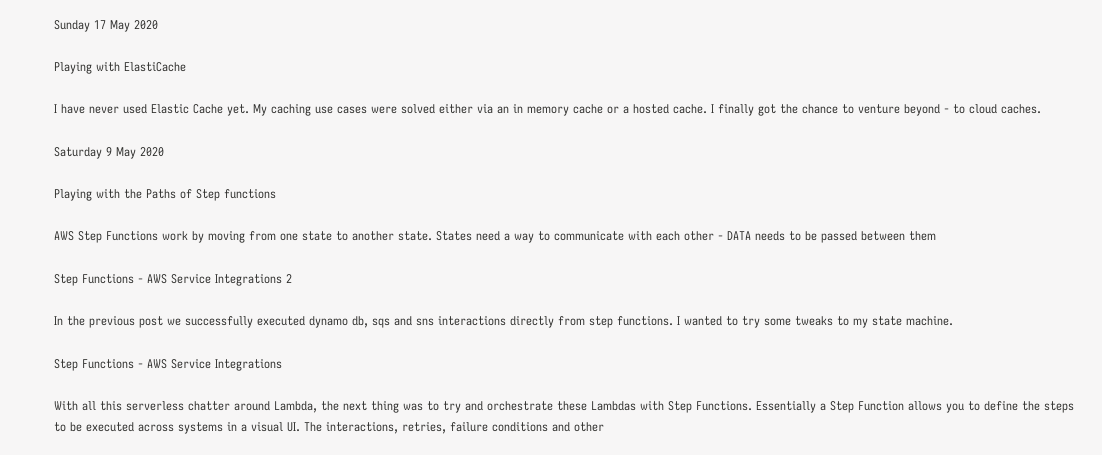Sunday 17 May 2020

Playing with ElastiCache

I have never used Elastic Cache yet. My caching use cases were solved either via an in memory cache or a hosted cache. I finally got the chance to venture beyond - to cloud caches.

Saturday 9 May 2020

Playing with the Paths of Step functions

AWS Step Functions work by moving from one state to another state. States need a way to communicate with each other - DATA needs to be passed between them

Step Functions - AWS Service Integrations 2

In the previous post we successfully executed dynamo db, sqs and sns interactions directly from step functions. I wanted to try some tweaks to my state machine.

Step Functions - AWS Service Integrations

With all this serverless chatter around Lambda, the next thing was to try and orchestrate these Lambdas with Step Functions. Essentially a Step Function allows you to define the steps to be executed across systems in a visual UI. The interactions, retries, failure conditions and other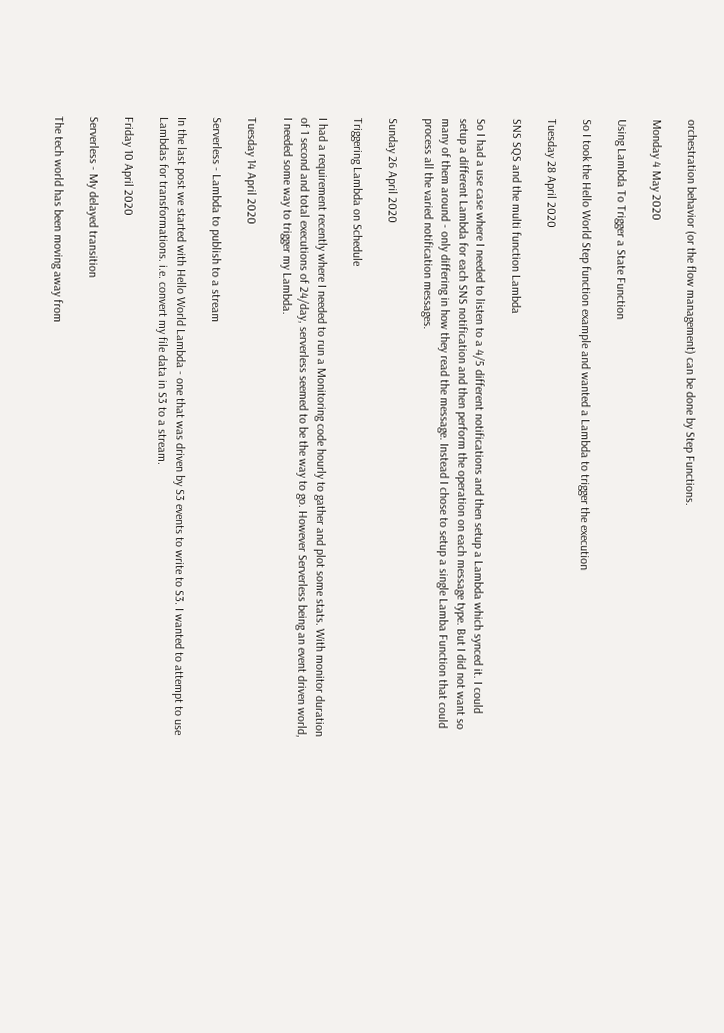orchestration behavior (or the flow management) can be done by Step Functions.

Monday 4 May 2020

Using Lambda To Trigger a State Function

So I took the Hello World Step function example and wanted a Lambda to trigger the execution

Tuesday 28 April 2020

SNS SQS and the multi function Lambda

So I had a use case where I needed to listen to a 4/5 different notifications and then setup a Lambda which synced it. I could setup a different Lambda for each SNS notification and then perform the operation on each message type. But I did not want so many of them around - only differing in how they read the message. Instead I chose to setup a single Lamba Function that could process all the varied notification messages.

Sunday 26 April 2020

Triggering Lambda on Schedule

I had a requirement recently where I needed to run a Monitoring code hourly to gather and plot some stats. With monitor duration of 1 second and total executions of 24/day, serverless seemed to be the way to go. However Serverless being an event driven world, I needed some way to trigger my Lambda.

Tuesday 14 April 2020

Serverless - Lambda to publish to a stream

In the last post we started with Hello World Lambda - one that was driven by S3 events to write to S3. I wanted to attempt to use Lambdas for transformations. i.e. convert my file data in S3 to a stream.

Friday 10 April 2020

Serverless - My delayed transition

The tech world has been moving away from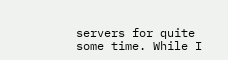servers for quite some time. While I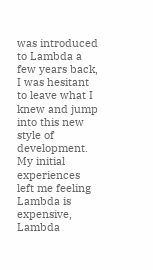was introduced to Lambda a few years back, I was hesitant to leave what I knew and jump into this new style of development. My initial experiences left me feeling Lambda is expensive, Lambda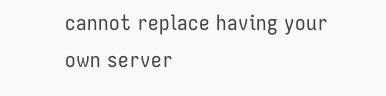cannot replace having your own server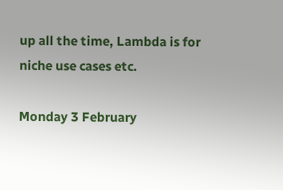up all the time, Lambda is for niche use cases etc.

Monday 3 February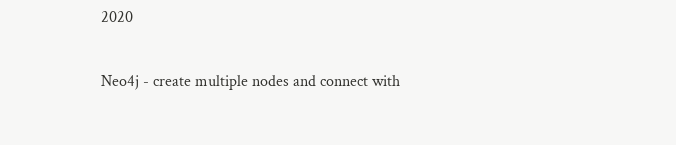2020

Neo4j - create multiple nodes and connect with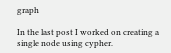graph

In the last post I worked on creating a single node using cypher.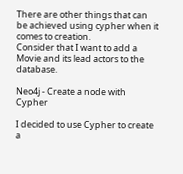There are other things that can be achieved using cypher when it comes to creation.
Consider that I want to add a Movie and its lead actors to the database.

Neo4j - Create a node with Cypher

I decided to use Cypher to create a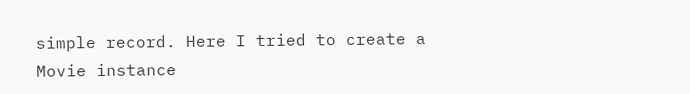simple record. Here I tried to create a Movie instance